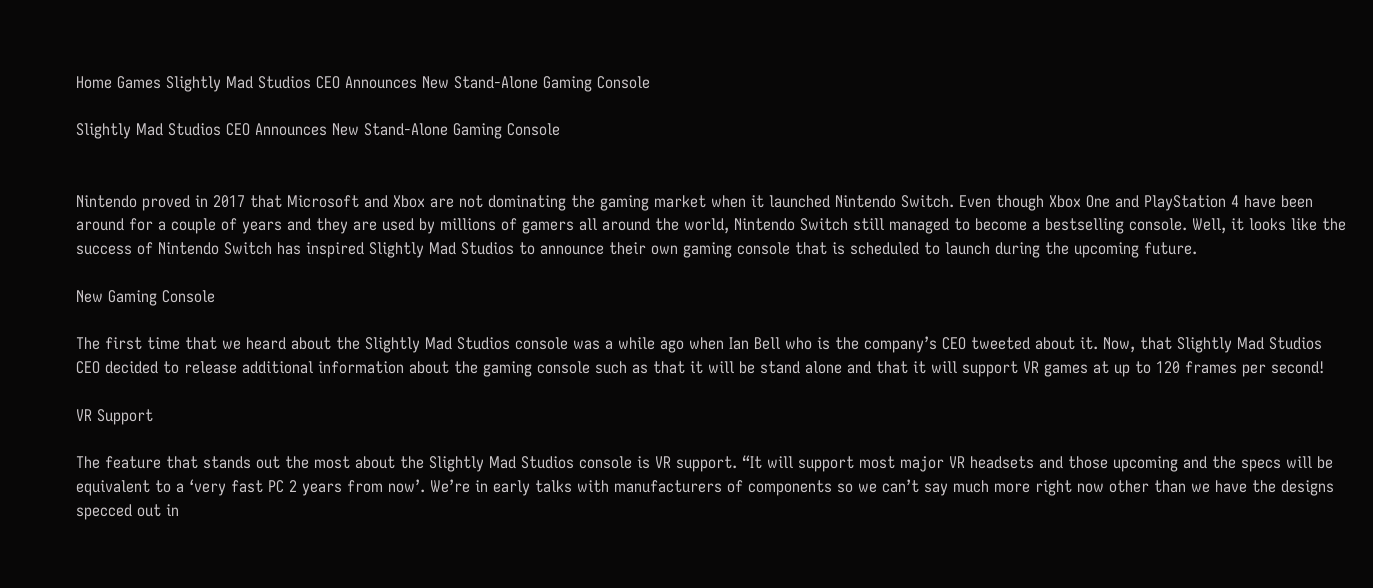Home Games Slightly Mad Studios CEO Announces New Stand-Alone Gaming Console

Slightly Mad Studios CEO Announces New Stand-Alone Gaming Console


Nintendo proved in 2017 that Microsoft and Xbox are not dominating the gaming market when it launched Nintendo Switch. Even though Xbox One and PlayStation 4 have been around for a couple of years and they are used by millions of gamers all around the world, Nintendo Switch still managed to become a bestselling console. Well, it looks like the success of Nintendo Switch has inspired Slightly Mad Studios to announce their own gaming console that is scheduled to launch during the upcoming future.

New Gaming Console

The first time that we heard about the Slightly Mad Studios console was a while ago when Ian Bell who is the company’s CEO tweeted about it. Now, that Slightly Mad Studios CEO decided to release additional information about the gaming console such as that it will be stand alone and that it will support VR games at up to 120 frames per second!

VR Support

The feature that stands out the most about the Slightly Mad Studios console is VR support. “It will support most major VR headsets and those upcoming and the specs will be equivalent to a ‘very fast PC 2 years from now’. We’re in early talks with manufacturers of components so we can’t say much more right now other than we have the designs specced out in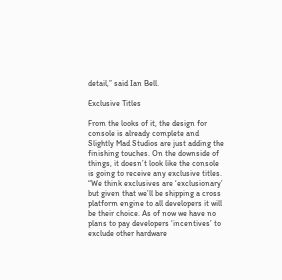detail,” said Ian Bell.

Exclusive Titles

From the looks of it, the design for console is already complete and Slightly Mad Studios are just adding the finishing touches. On the downside of things, it doesn’t look like the console is going to receive any exclusive titles. “We think exclusives are ‘exclusionary’ but given that we’ll be shipping a cross platform engine to all developers it will be their choice. As of now we have no plans to pay developers ‘incentives’ to exclude other hardware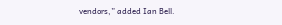vendors,” added Ian Bell.